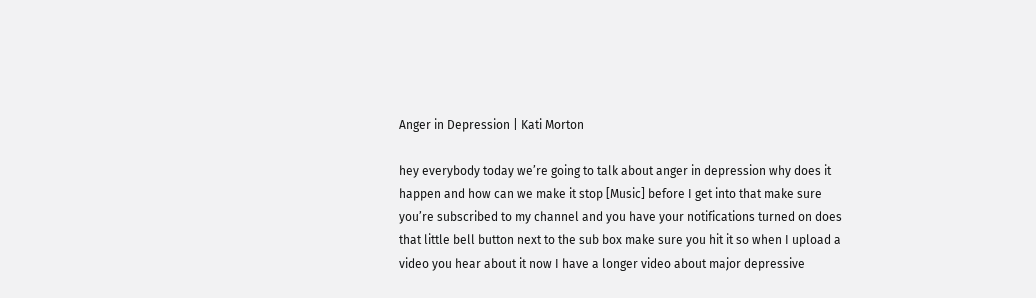Anger in Depression | Kati Morton

hey everybody today we’re going to talk about anger in depression why does it happen and how can we make it stop [Music] before I get into that make sure you’re subscribed to my channel and you have your notifications turned on does that little bell button next to the sub box make sure you hit it so when I upload a video you hear about it now I have a longer video about major depressive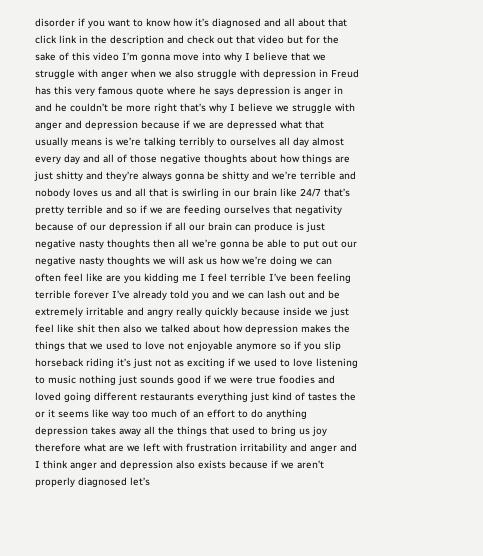disorder if you want to know how it’s diagnosed and all about that click link in the description and check out that video but for the sake of this video I’m gonna move into why I believe that we struggle with anger when we also struggle with depression in Freud has this very famous quote where he says depression is anger in and he couldn’t be more right that’s why I believe we struggle with anger and depression because if we are depressed what that usually means is we’re talking terribly to ourselves all day almost every day and all of those negative thoughts about how things are just shitty and they’re always gonna be shitty and we’re terrible and nobody loves us and all that is swirling in our brain like 24/7 that’s pretty terrible and so if we are feeding ourselves that negativity because of our depression if all our brain can produce is just negative nasty thoughts then all we’re gonna be able to put out our negative nasty thoughts we will ask us how we’re doing we can often feel like are you kidding me I feel terrible I’ve been feeling terrible forever I’ve already told you and we can lash out and be extremely irritable and angry really quickly because inside we just feel like shit then also we talked about how depression makes the things that we used to love not enjoyable anymore so if you slip horseback riding it’s just not as exciting if we used to love listening to music nothing just sounds good if we were true foodies and loved going different restaurants everything just kind of tastes the or it seems like way too much of an effort to do anything depression takes away all the things that used to bring us joy therefore what are we left with frustration irritability and anger and I think anger and depression also exists because if we aren’t properly diagnosed let’s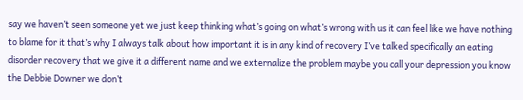say we haven’t seen someone yet we just keep thinking what’s going on what’s wrong with us it can feel like we have nothing to blame for it that’s why I always talk about how important it is in any kind of recovery I’ve talked specifically an eating disorder recovery that we give it a different name and we externalize the problem maybe you call your depression you know the Debbie Downer we don’t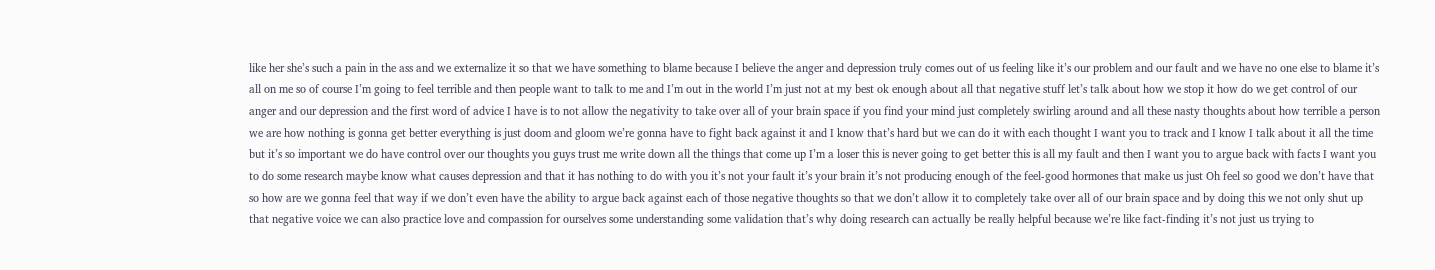like her she’s such a pain in the ass and we externalize it so that we have something to blame because I believe the anger and depression truly comes out of us feeling like it’s our problem and our fault and we have no one else to blame it’s all on me so of course I’m going to feel terrible and then people want to talk to me and I’m out in the world I’m just not at my best ok enough about all that negative stuff let’s talk about how we stop it how do we get control of our anger and our depression and the first word of advice I have is to not allow the negativity to take over all of your brain space if you find your mind just completely swirling around and all these nasty thoughts about how terrible a person we are how nothing is gonna get better everything is just doom and gloom we’re gonna have to fight back against it and I know that’s hard but we can do it with each thought I want you to track and I know I talk about it all the time but it’s so important we do have control over our thoughts you guys trust me write down all the things that come up I’m a loser this is never going to get better this is all my fault and then I want you to argue back with facts I want you to do some research maybe know what causes depression and that it has nothing to do with you it’s not your fault it’s your brain it’s not producing enough of the feel-good hormones that make us just Oh feel so good we don’t have that so how are we gonna feel that way if we don’t even have the ability to argue back against each of those negative thoughts so that we don’t allow it to completely take over all of our brain space and by doing this we not only shut up that negative voice we can also practice love and compassion for ourselves some understanding some validation that’s why doing research can actually be really helpful because we’re like fact-finding it’s not just us trying to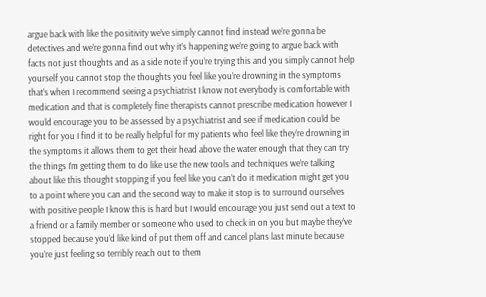argue back with like the positivity we’ve simply cannot find instead we’re gonna be detectives and we’re gonna find out why it’s happening we’re going to argue back with facts not just thoughts and as a side note if you’re trying this and you simply cannot help yourself you cannot stop the thoughts you feel like you’re drowning in the symptoms that’s when I recommend seeing a psychiatrist I know not everybody is comfortable with medication and that is completely fine therapists cannot prescribe medication however I would encourage you to be assessed by a psychiatrist and see if medication could be right for you I find it to be really helpful for my patients who feel like they’re drowning in the symptoms it allows them to get their head above the water enough that they can try the things I’m getting them to do like use the new tools and techniques we’re talking about like this thought stopping if you feel like you can’t do it medication might get you to a point where you can and the second way to make it stop is to surround ourselves with positive people I know this is hard but I would encourage you just send out a text to a friend or a family member or someone who used to check in on you but maybe they’ve stopped because you’d like kind of put them off and cancel plans last minute because you’re just feeling so terribly reach out to them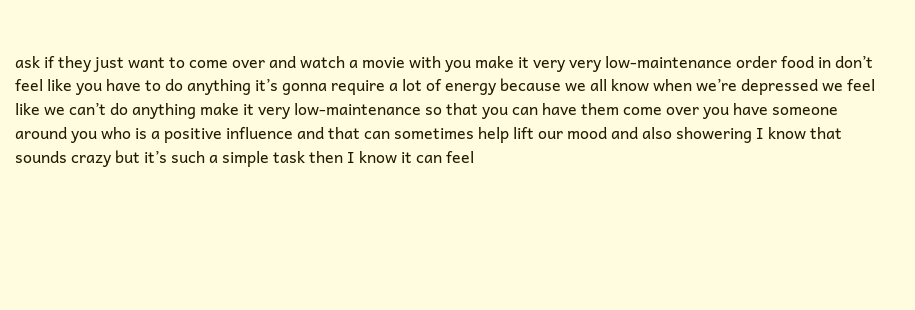ask if they just want to come over and watch a movie with you make it very very low-maintenance order food in don’t feel like you have to do anything it’s gonna require a lot of energy because we all know when we’re depressed we feel like we can’t do anything make it very low-maintenance so that you can have them come over you have someone around you who is a positive influence and that can sometimes help lift our mood and also showering I know that sounds crazy but it’s such a simple task then I know it can feel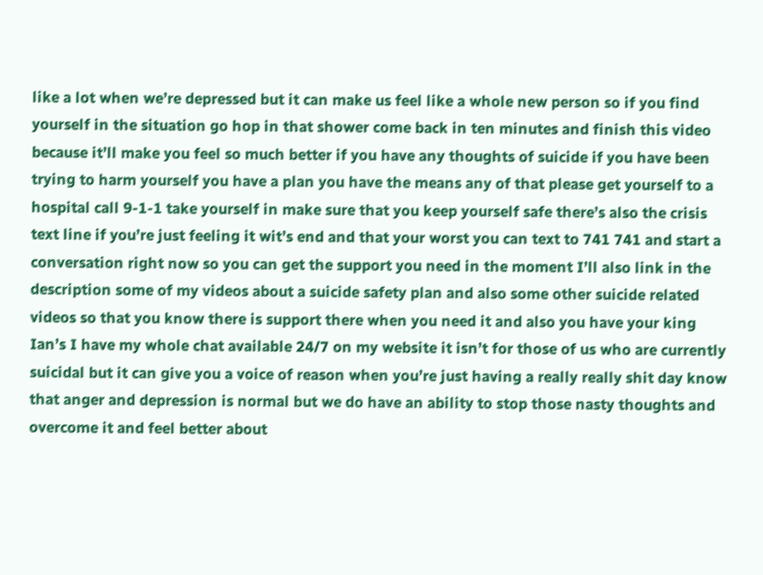like a lot when we’re depressed but it can make us feel like a whole new person so if you find yourself in the situation go hop in that shower come back in ten minutes and finish this video because it’ll make you feel so much better if you have any thoughts of suicide if you have been trying to harm yourself you have a plan you have the means any of that please get yourself to a hospital call 9-1-1 take yourself in make sure that you keep yourself safe there’s also the crisis text line if you’re just feeling it wit’s end and that your worst you can text to 741 741 and start a conversation right now so you can get the support you need in the moment I’ll also link in the description some of my videos about a suicide safety plan and also some other suicide related videos so that you know there is support there when you need it and also you have your king Ian’s I have my whole chat available 24/7 on my website it isn’t for those of us who are currently suicidal but it can give you a voice of reason when you’re just having a really really shit day know that anger and depression is normal but we do have an ability to stop those nasty thoughts and overcome it and feel better about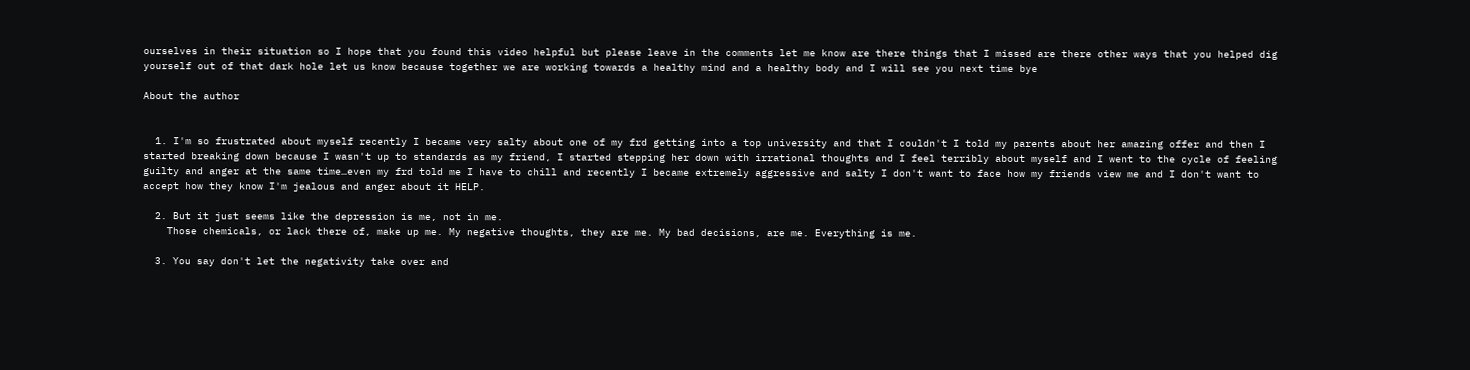ourselves in their situation so I hope that you found this video helpful but please leave in the comments let me know are there things that I missed are there other ways that you helped dig yourself out of that dark hole let us know because together we are working towards a healthy mind and a healthy body and I will see you next time bye

About the author


  1. I'm so frustrated about myself recently I became very salty about one of my frd getting into a top university and that I couldn't I told my parents about her amazing offer and then I started breaking down because I wasn't up to standards as my friend, I started stepping her down with irrational thoughts and I feel terribly about myself and I went to the cycle of feeling guilty and anger at the same time…even my frd told me I have to chill and recently I became extremely aggressive and salty I don't want to face how my friends view me and I don't want to accept how they know I'm jealous and anger about it HELP.

  2. But it just seems like the depression is me, not in me.
    Those chemicals, or lack there of, make up me. My negative thoughts, they are me. My bad decisions, are me. Everything is me.

  3. You say don't let the negativity take over and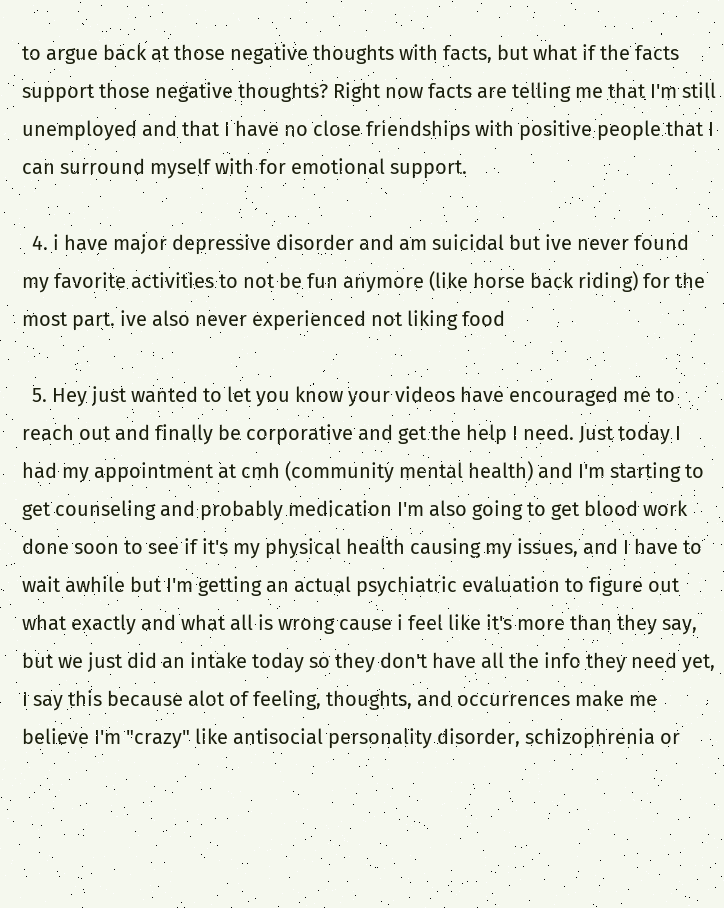to argue back at those negative thoughts with facts, but what if the facts support those negative thoughts? Right now facts are telling me that I'm still unemployed and that I have no close friendships with positive people that I can surround myself with for emotional support.

  4. i have major depressive disorder and am suicidal but ive never found my favorite activities to not be fun anymore (like horse back riding) for the most part. ive also never experienced not liking food

  5. Hey just wanted to let you know your videos have encouraged me to reach out and finally be corporative and get the help I need. Just today I had my appointment at cmh (community mental health) and I'm starting to get counseling and probably medication I'm also going to get blood work done soon to see if it's my physical health causing my issues, and I have to wait awhile but I'm getting an actual psychiatric evaluation to figure out what exactly and what all is wrong cause i feel like it's more than they say, but we just did an intake today so they don't have all the info they need yet, I say this because alot of feeling, thoughts, and occurrences make me believe I'm "crazy" like antisocial personality disorder, schizophrenia or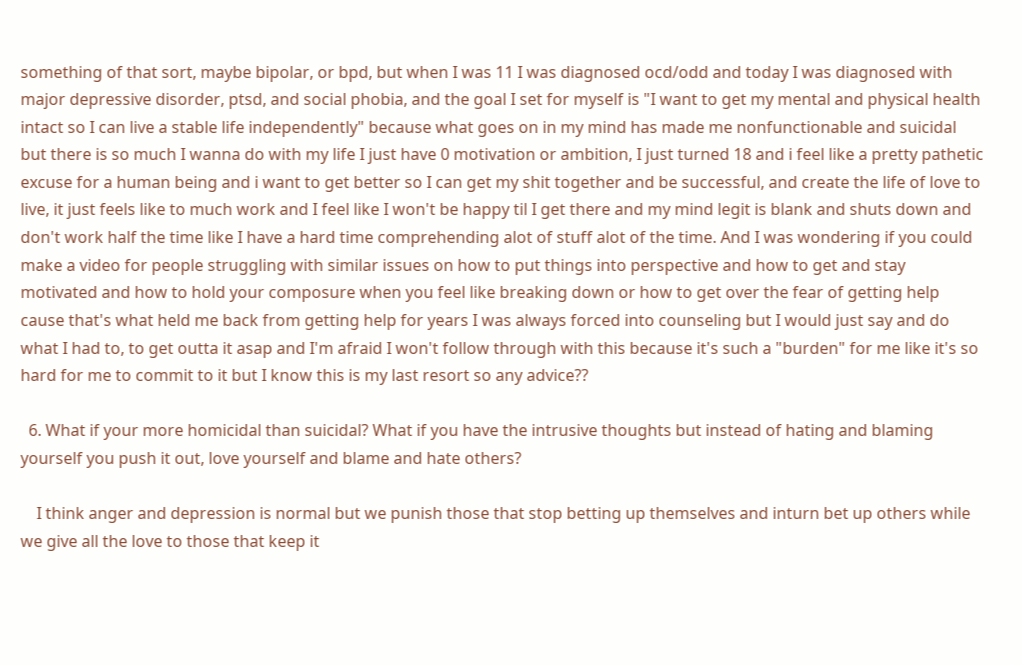something of that sort, maybe bipolar, or bpd, but when I was 11 I was diagnosed ocd/odd and today I was diagnosed with major depressive disorder, ptsd, and social phobia, and the goal I set for myself is "I want to get my mental and physical health intact so I can live a stable life independently" because what goes on in my mind has made me nonfunctionable and suicidal but there is so much I wanna do with my life I just have 0 motivation or ambition, I just turned 18 and i feel like a pretty pathetic excuse for a human being and i want to get better so I can get my shit together and be successful, and create the life of love to live, it just feels like to much work and I feel like I won't be happy til I get there and my mind legit is blank and shuts down and don't work half the time like I have a hard time comprehending alot of stuff alot of the time. And I was wondering if you could make a video for people struggling with similar issues on how to put things into perspective and how to get and stay motivated and how to hold your composure when you feel like breaking down or how to get over the fear of getting help cause that's what held me back from getting help for years I was always forced into counseling but I would just say and do what I had to, to get outta it asap and I'm afraid I won't follow through with this because it's such a "burden" for me like it's so hard for me to commit to it but I know this is my last resort so any advice??

  6. What if your more homicidal than suicidal? What if you have the intrusive thoughts but instead of hating and blaming yourself you push it out, love yourself and blame and hate others?

    I think anger and depression is normal but we punish those that stop betting up themselves and inturn bet up others while we give all the love to those that keep it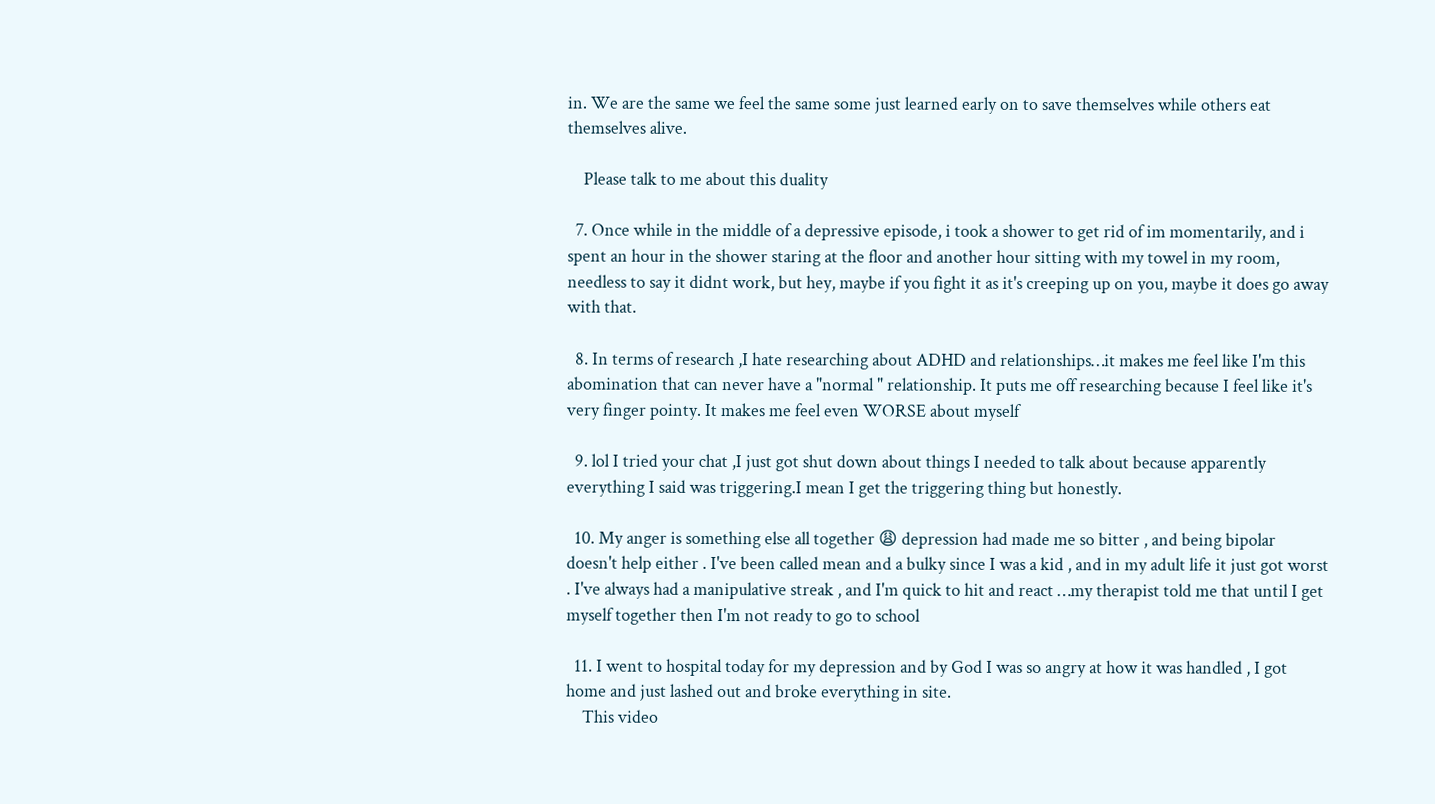in. We are the same we feel the same some just learned early on to save themselves while others eat themselves alive.

    Please talk to me about this duality

  7. Once while in the middle of a depressive episode, i took a shower to get rid of im momentarily, and i spent an hour in the shower staring at the floor and another hour sitting with my towel in my room, needless to say it didnt work, but hey, maybe if you fight it as it's creeping up on you, maybe it does go away with that.

  8. In terms of research ,I hate researching about ADHD and relationships…it makes me feel like I'm this abomination that can never have a "normal " relationship. It puts me off researching because I feel like it's very finger pointy. It makes me feel even WORSE about myself

  9. lol I tried your chat ,I just got shut down about things I needed to talk about because apparently everything I said was triggering.I mean I get the triggering thing but honestly.

  10. My anger is something else all together 😩 depression had made me so bitter , and being bipolar doesn't help either . I've been called mean and a bulky since I was a kid , and in my adult life it just got worst . I've always had a manipulative streak , and I'm quick to hit and react …my therapist told me that until I get myself together then I'm not ready to go to school

  11. I went to hospital today for my depression and by God I was so angry at how it was handled , I got home and just lashed out and broke everything in site.
    This video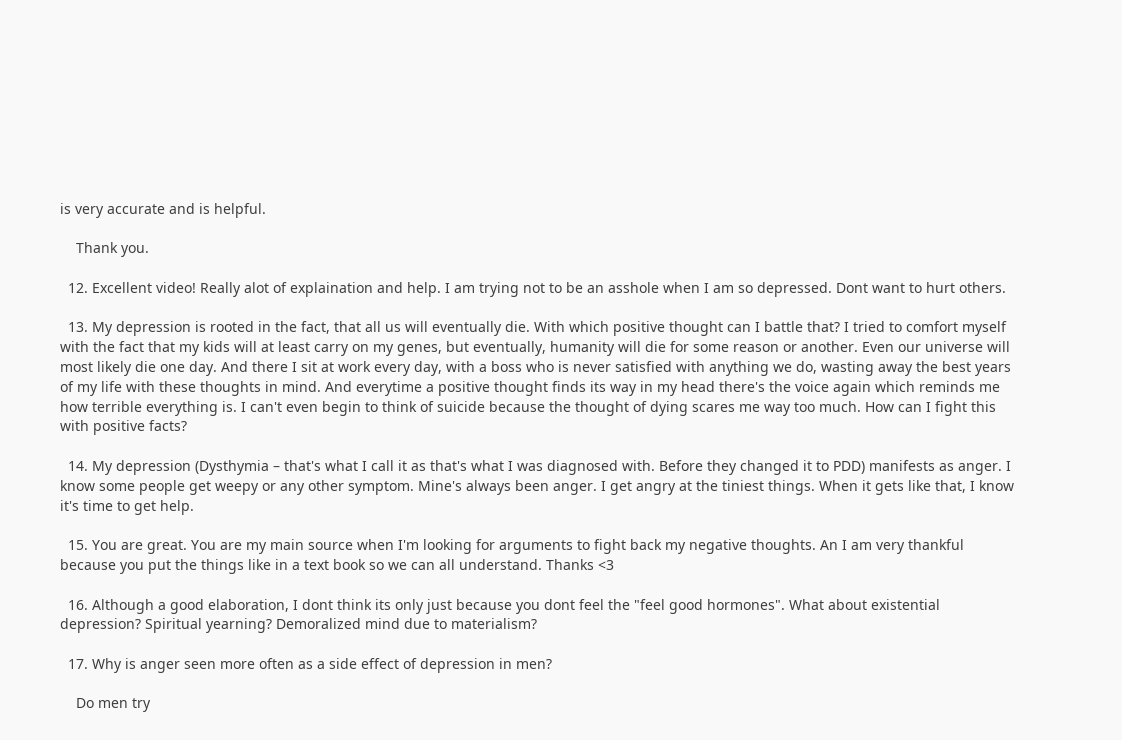is very accurate and is helpful.

    Thank you.

  12. Excellent video! Really alot of explaination and help. I am trying not to be an asshole when I am so depressed. Dont want to hurt others.

  13. My depression is rooted in the fact, that all us will eventually die. With which positive thought can I battle that? I tried to comfort myself with the fact that my kids will at least carry on my genes, but eventually, humanity will die for some reason or another. Even our universe will most likely die one day. And there I sit at work every day, with a boss who is never satisfied with anything we do, wasting away the best years of my life with these thoughts in mind. And everytime a positive thought finds its way in my head there's the voice again which reminds me how terrible everything is. I can't even begin to think of suicide because the thought of dying scares me way too much. How can I fight this with positive facts?

  14. My depression (Dysthymia – that's what I call it as that's what I was diagnosed with. Before they changed it to PDD) manifests as anger. I know some people get weepy or any other symptom. Mine's always been anger. I get angry at the tiniest things. When it gets like that, I know it's time to get help.

  15. You are great. You are my main source when I'm looking for arguments to fight back my negative thoughts. An I am very thankful because you put the things like in a text book so we can all understand. Thanks <3

  16. Although a good elaboration, I dont think its only just because you dont feel the "feel good hormones". What about existential depression? Spiritual yearning? Demoralized mind due to materialism?

  17. Why is anger seen more often as a side effect of depression in men?

    Do men try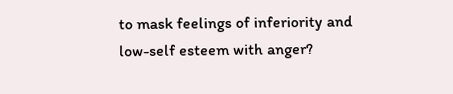to mask feelings of inferiority and low-self esteem with anger?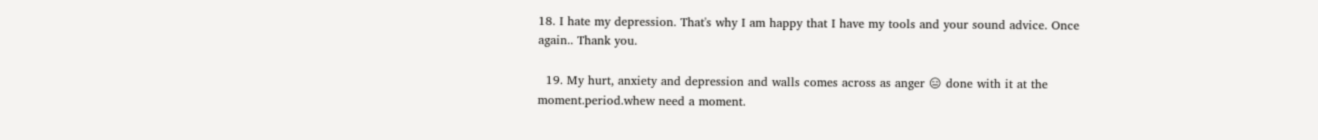18. I hate my depression. That's why I am happy that I have my tools and your sound advice. Once again.. Thank you.

  19. My hurt, anxiety and depression and walls comes across as anger 😑 done with it at the moment.period.whew need a moment.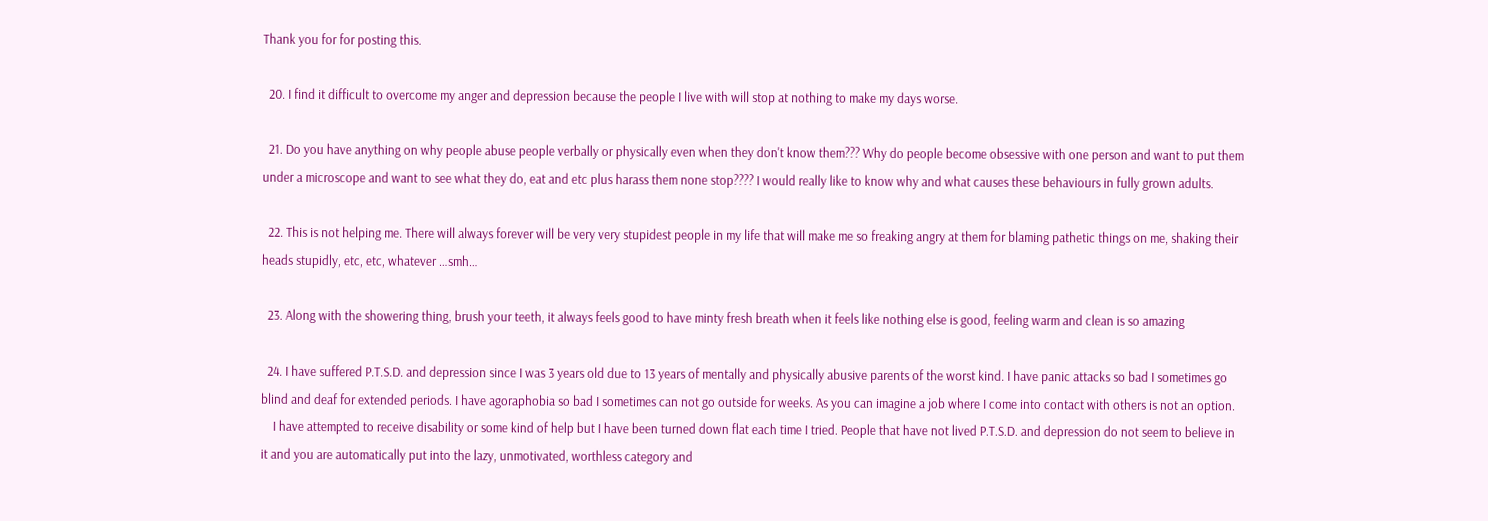Thank you for for posting this.

  20. I find it difficult to overcome my anger and depression because the people I live with will stop at nothing to make my days worse.

  21. Do you have anything on why people abuse people verbally or physically even when they don't know them??? Why do people become obsessive with one person and want to put them under a microscope and want to see what they do, eat and etc plus harass them none stop???? I would really like to know why and what causes these behaviours in fully grown adults.

  22. This is not helping me. There will always forever will be very very stupidest people in my life that will make me so freaking angry at them for blaming pathetic things on me, shaking their heads stupidly, etc, etc, whatever …smh…

  23. Along with the showering thing, brush your teeth, it always feels good to have minty fresh breath when it feels like nothing else is good, feeling warm and clean is so amazing

  24. I have suffered P.T.S.D. and depression since I was 3 years old due to 13 years of mentally and physically abusive parents of the worst kind. I have panic attacks so bad I sometimes go blind and deaf for extended periods. I have agoraphobia so bad I sometimes can not go outside for weeks. As you can imagine a job where I come into contact with others is not an option.
    I have attempted to receive disability or some kind of help but I have been turned down flat each time I tried. People that have not lived P.T.S.D. and depression do not seem to believe in it and you are automatically put into the lazy, unmotivated, worthless category and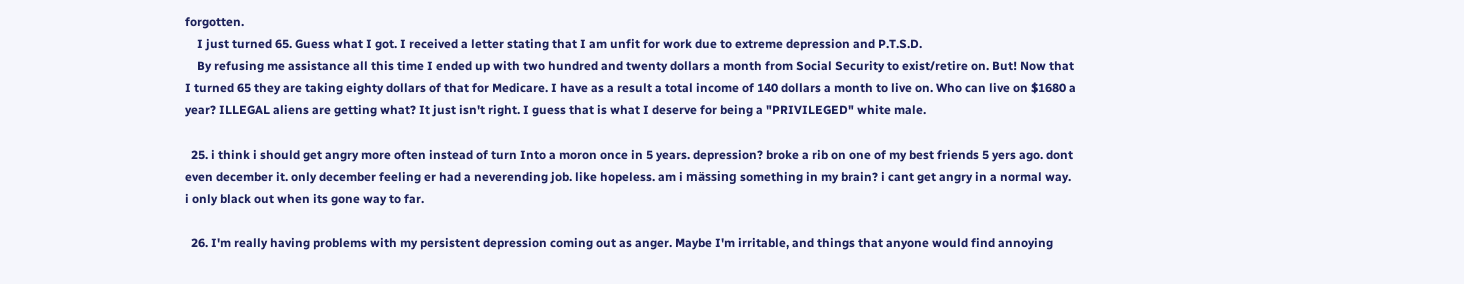forgotten.
    I just turned 65. Guess what I got. I received a letter stating that I am unfit for work due to extreme depression and P.T.S.D.
    By refusing me assistance all this time I ended up with two hundred and twenty dollars a month from Social Security to exist/retire on. But! Now that I turned 65 they are taking eighty dollars of that for Medicare. I have as a result a total income of 140 dollars a month to live on. Who can live on $1680 a year? ILLEGAL aliens are getting what? It just isn't right. I guess that is what I deserve for being a "PRIVILEGED" white male.

  25. i think i should get angry more often instead of turn Into a moron once in 5 years. depression? broke a rib on one of my best friends 5 yers ago. dont even december it. only december feeling er had a neverending job. like hopeless. am i mässing something in my brain? i cant get angry in a normal way. i only black out when its gone way to far.

  26. I'm really having problems with my persistent depression coming out as anger. Maybe I'm irritable, and things that anyone would find annoying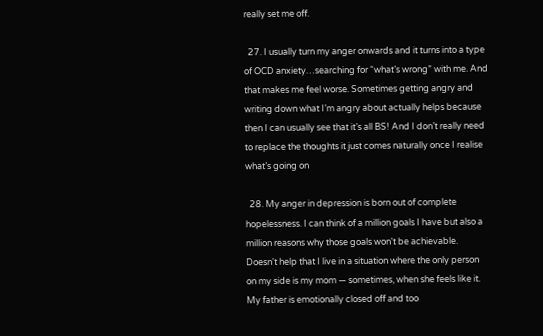really set me off.

  27. I usually turn my anger onwards and it turns into a type of OCD anxiety…searching for “what’s wrong” with me. And that makes me feel worse. Sometimes getting angry and writing down what I’m angry about actually helps because then I can usually see that it’s all BS! And I don’t really need to replace the thoughts it just comes naturally once I realise what’s going on

  28. My anger in depression is born out of complete hopelessness. I can think of a million goals I have but also a million reasons why those goals won't be achievable. Doesn't help that I live in a situation where the only person on my side is my mom — sometimes, when she feels like it. My father is emotionally closed off and too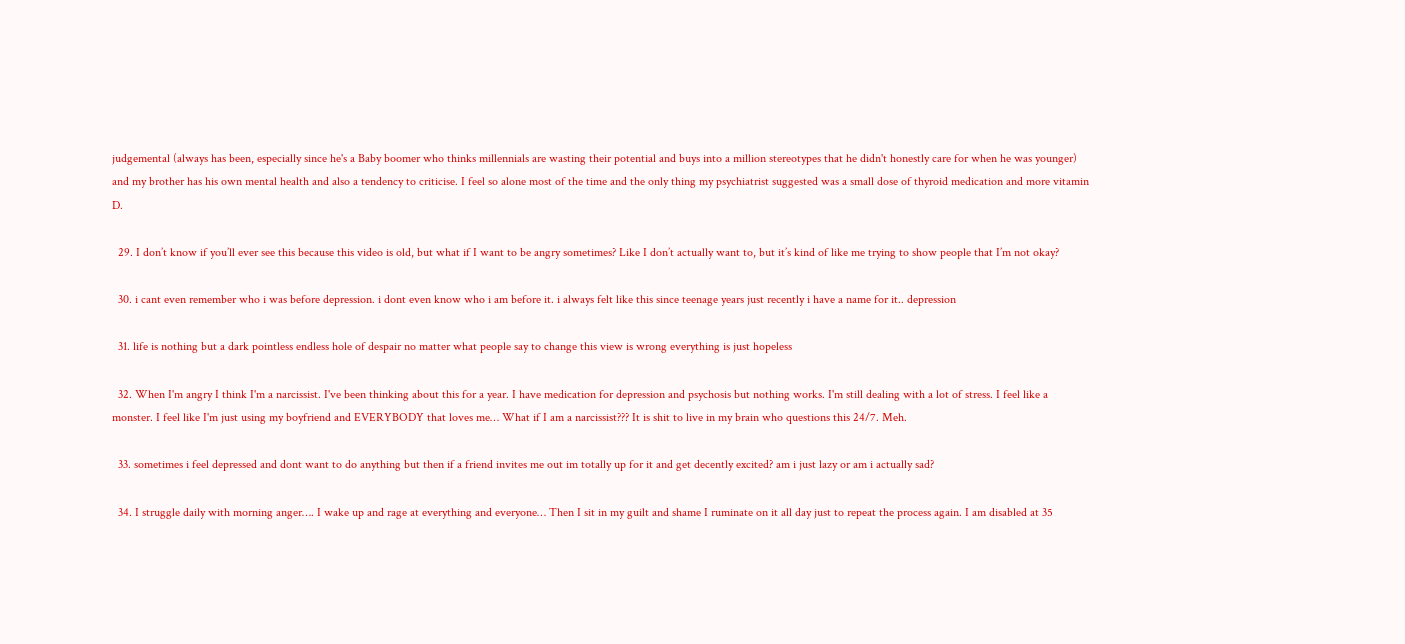judgemental (always has been, especially since he's a Baby boomer who thinks millennials are wasting their potential and buys into a million stereotypes that he didn't honestly care for when he was younger) and my brother has his own mental health and also a tendency to criticise. I feel so alone most of the time and the only thing my psychiatrist suggested was a small dose of thyroid medication and more vitamin D.

  29. I don’t know if you’ll ever see this because this video is old, but what if I want to be angry sometimes? Like I don’t actually want to, but it’s kind of like me trying to show people that I’m not okay?

  30. i cant even remember who i was before depression. i dont even know who i am before it. i always felt like this since teenage years just recently i have a name for it.. depression

  31. life is nothing but a dark pointless endless hole of despair no matter what people say to change this view is wrong everything is just hopeless

  32. When I'm angry I think I'm a narcissist. I've been thinking about this for a year. I have medication for depression and psychosis but nothing works. I'm still dealing with a lot of stress. I feel like a monster. I feel like I'm just using my boyfriend and EVERYBODY that loves me… What if I am a narcissist??? It is shit to live in my brain who questions this 24/7. Meh.

  33. sometimes i feel depressed and dont want to do anything but then if a friend invites me out im totally up for it and get decently excited? am i just lazy or am i actually sad?

  34. I struggle daily with morning anger…. I wake up and rage at everything and everyone… Then I sit in my guilt and shame I ruminate on it all day just to repeat the process again. I am disabled at 35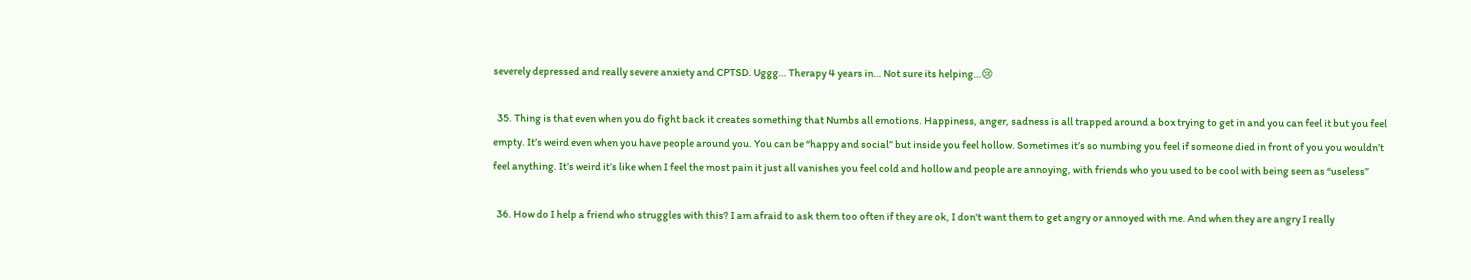severely depressed and really severe anxiety and CPTSD. Uggg… Therapy 4 years in… Not sure its helping…😢

  35. Thing is that even when you do fight back it creates something that Numbs all emotions. Happiness, anger, sadness is all trapped around a box trying to get in and you can feel it but you feel empty. It’s weird even when you have people around you. You can be “happy and social” but inside you feel hollow. Sometimes it’s so numbing you feel if someone died in front of you you wouldn’t feel anything. It’s weird it’s like when I feel the most pain it just all vanishes you feel cold and hollow and people are annoying, with friends who you used to be cool with being seen as “useless”

  36. How do I help a friend who struggles with this? I am afraid to ask them too often if they are ok, I don't want them to get angry or annoyed with me. And when they are angry I really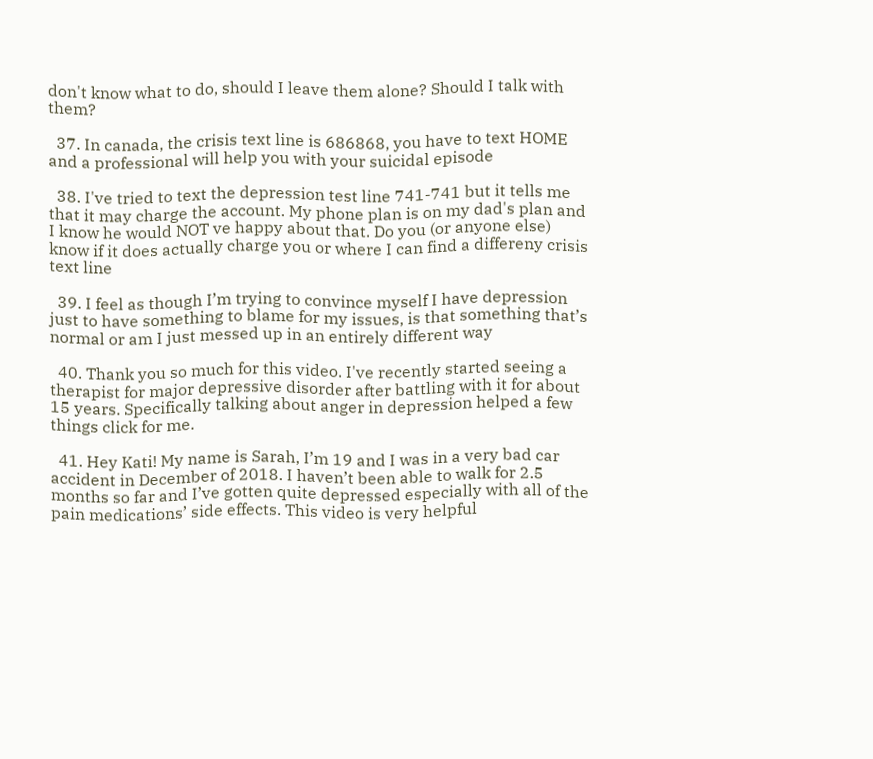don't know what to do, should I leave them alone? Should I talk with them?

  37. In canada, the crisis text line is 686868, you have to text HOME and a professional will help you with your suicidal episode

  38. I've tried to text the depression test line 741-741 but it tells me that it may charge the account. My phone plan is on my dad's plan and I know he would NOT ve happy about that. Do you (or anyone else) know if it does actually charge you or where I can find a differeny crisis text line

  39. I feel as though I’m trying to convince myself I have depression just to have something to blame for my issues, is that something that’s normal or am I just messed up in an entirely different way

  40. Thank you so much for this video. I've recently started seeing a therapist for major depressive disorder after battling with it for about 15 years. Specifically talking about anger in depression helped a few things click for me.

  41. Hey Kati! My name is Sarah, I’m 19 and I was in a very bad car accident in December of 2018. I haven’t been able to walk for 2.5 months so far and I’ve gotten quite depressed especially with all of the pain medications’ side effects. This video is very helpful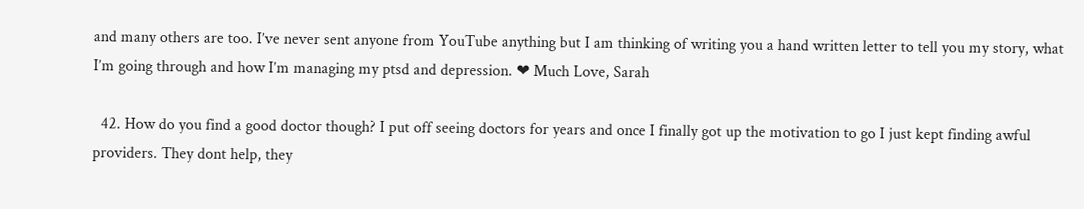and many others are too. I’ve never sent anyone from YouTube anything but I am thinking of writing you a hand written letter to tell you my story, what I’m going through and how I’m managing my ptsd and depression. ❤ Much Love, Sarah

  42. How do you find a good doctor though? I put off seeing doctors for years and once I finally got up the motivation to go I just kept finding awful providers. They dont help, they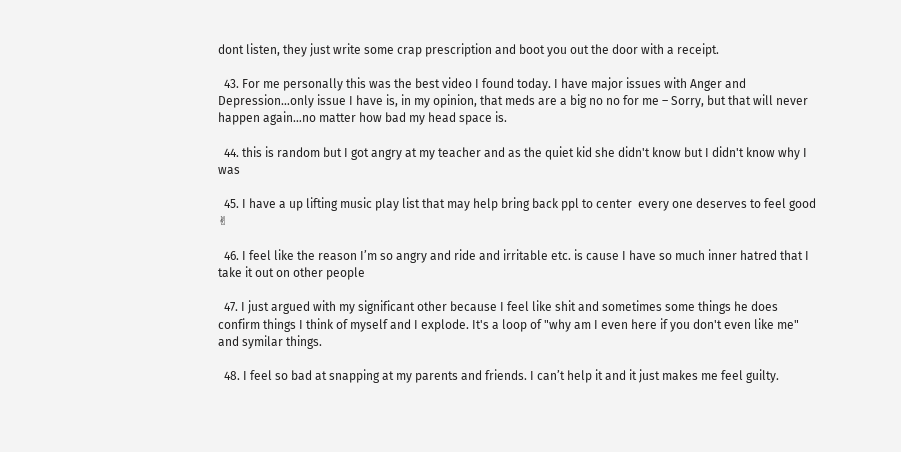dont listen, they just write some crap prescription and boot you out the door with a receipt.

  43. For me personally this was the best video I found today. I have major issues with Anger and Depression…only issue I have is, in my opinion, that meds are a big no no for me – Sorry, but that will never happen again…no matter how bad my head space is.

  44. this is random but I got angry at my teacher and as the quiet kid she didn't know but I didn't know why I was

  45. I have a up lifting music play list that may help bring back ppl to center  every one deserves to feel good ✌

  46. I feel like the reason I’m so angry and ride and irritable etc. is cause I have so much inner hatred that I take it out on other people

  47. I just argued with my significant other because I feel like shit and sometimes some things he does confirm things I think of myself and I explode. It's a loop of "why am I even here if you don't even like me" and symilar things.

  48. I feel so bad at snapping at my parents and friends. I can’t help it and it just makes me feel guilty.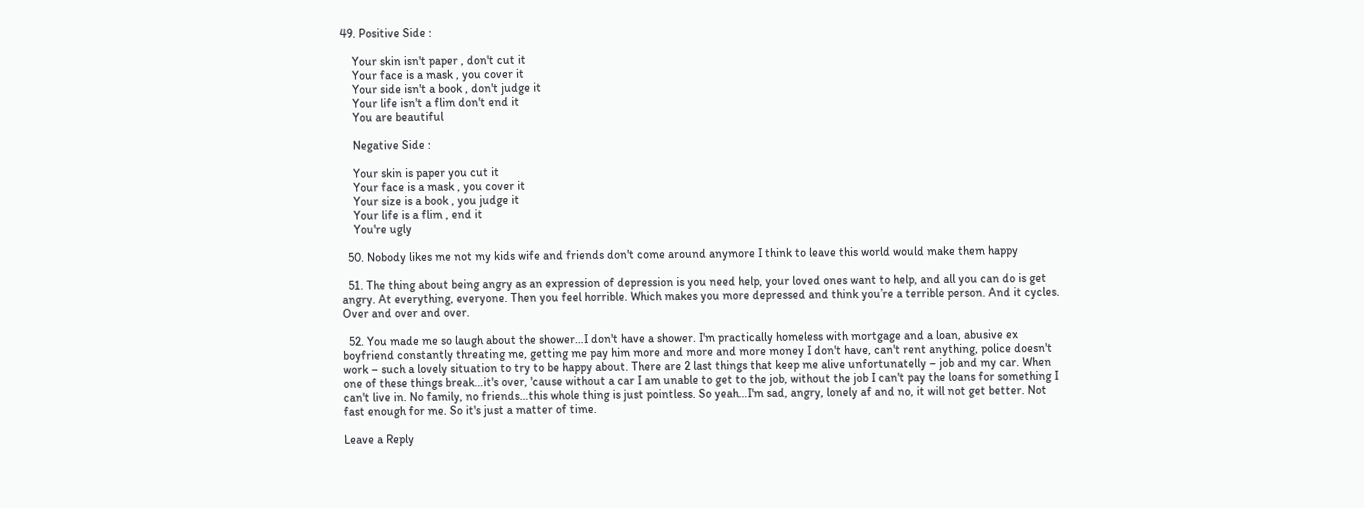49. Positive Side :

    Your skin isn't paper , don't cut it
    Your face is a mask , you cover it
    Your side isn't a book , don't judge it
    Your life isn't a flim don't end it
    You are beautiful

    Negative Side :

    Your skin is paper you cut it
    Your face is a mask , you cover it
    Your size is a book , you judge it
    Your life is a flim , end it
    You're ugly

  50. Nobody likes me not my kids wife and friends don't come around anymore I think to leave this world would make them happy

  51. The thing about being angry as an expression of depression is you need help, your loved ones want to help, and all you can do is get angry. At everything, everyone. Then you feel horrible. Which makes you more depressed and think you’re a terrible person. And it cycles. Over and over and over.

  52. You made me so laugh about the shower…I don't have a shower. I'm practically homeless with mortgage and a loan, abusive ex boyfriend constantly threating me, getting me pay him more and more and more money I don't have, can't rent anything, police doesn't work – such a lovely situation to try to be happy about. There are 2 last things that keep me alive unfortunatelly – job and my car. When one of these things break…it's over, 'cause without a car I am unable to get to the job, without the job I can't pay the loans for something I can't live in. No family, no friends…this whole thing is just pointless. So yeah…I'm sad, angry, lonely af and no, it will not get better. Not fast enough for me. So it's just a matter of time.

Leave a Reply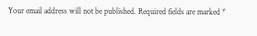Your email address will not be published. Required fields are marked *